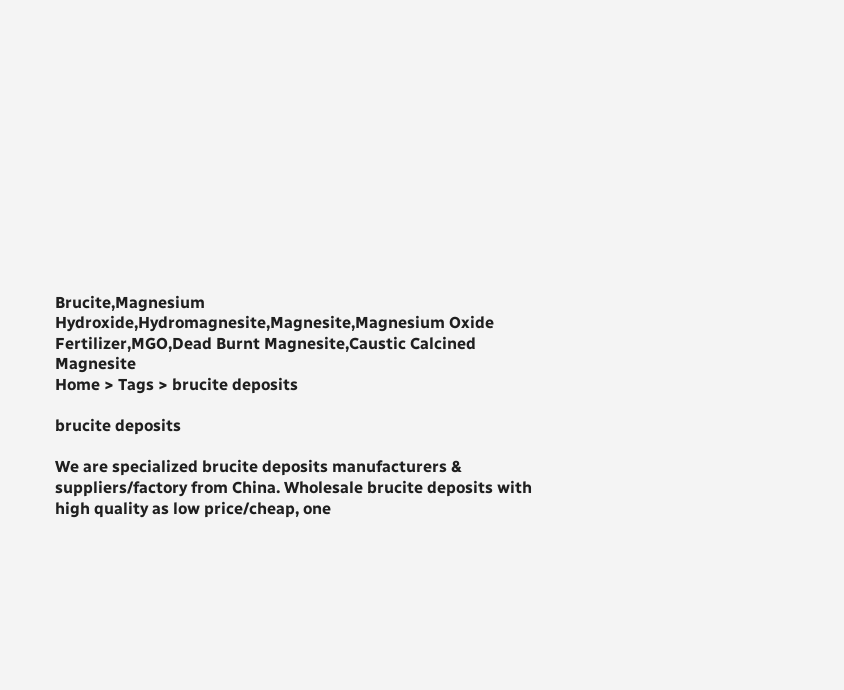Brucite,Magnesium Hydroxide,Hydromagnesite,Magnesite,Magnesium Oxide Fertilizer,MGO,Dead Burnt Magnesite,Caustic Calcined Magnesite
Home > Tags > brucite deposits

brucite deposits

We are specialized brucite deposits manufacturers & suppliers/factory from China. Wholesale brucite deposits with high quality as low price/cheap, one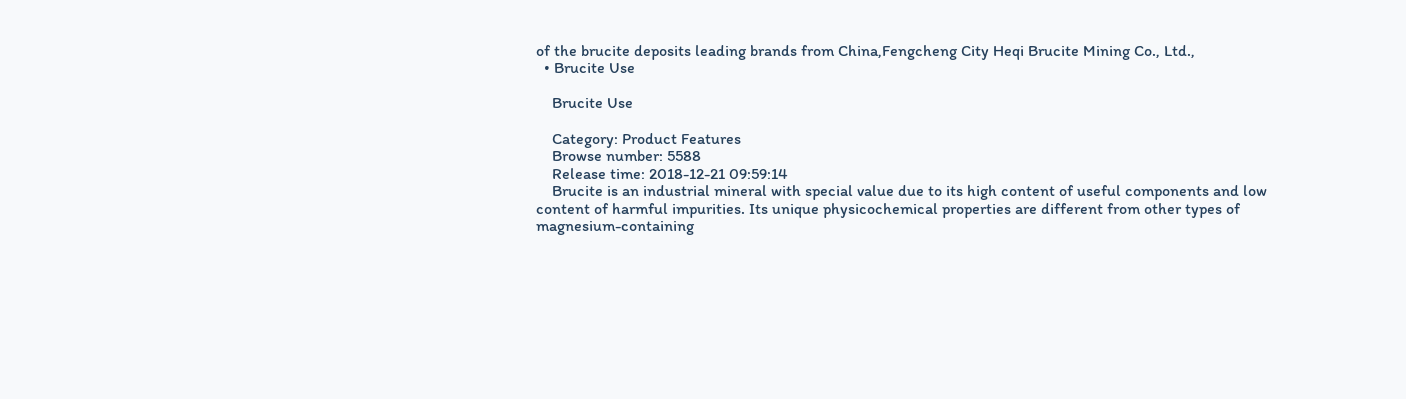of the brucite deposits leading brands from China,Fengcheng City Heqi Brucite Mining Co., Ltd.,
  • Brucite Use

    Brucite Use

    Category: Product Features
    Browse number: 5588
    Release time: 2018-12-21 09:59:14
    Brucite is an industrial mineral with special value due to its high content of useful components and low content of harmful impurities. Its unique physicochemical properties are different from other types of magnesium-containing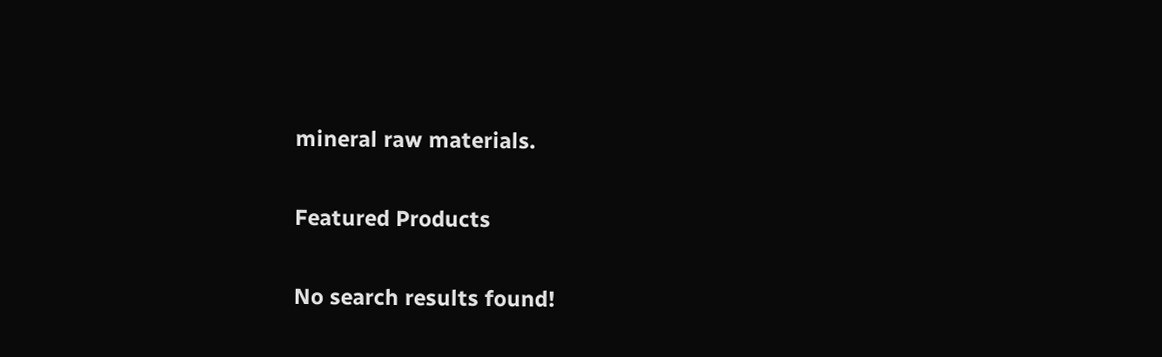mineral raw materials.

Featured Products

No search results found!